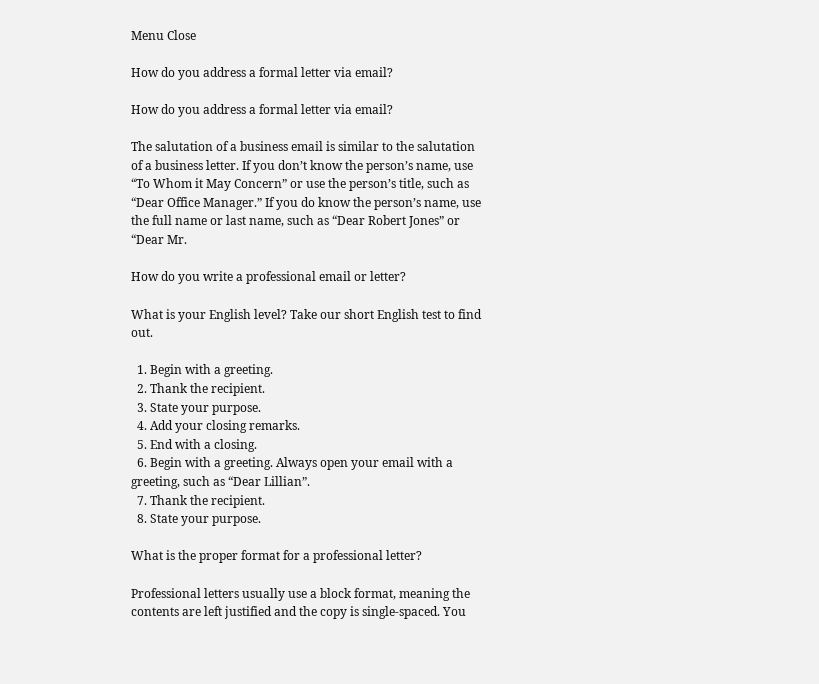Menu Close

How do you address a formal letter via email?

How do you address a formal letter via email?

The salutation of a business email is similar to the salutation of a business letter. If you don’t know the person’s name, use “To Whom it May Concern” or use the person’s title, such as “Dear Office Manager.” If you do know the person’s name, use the full name or last name, such as “Dear Robert Jones” or “Dear Mr.

How do you write a professional email or letter?

What is your English level? Take our short English test to find out.

  1. Begin with a greeting.
  2. Thank the recipient.
  3. State your purpose.
  4. Add your closing remarks.
  5. End with a closing.
  6. Begin with a greeting. Always open your email with a greeting, such as “Dear Lillian”.
  7. Thank the recipient.
  8. State your purpose.

What is the proper format for a professional letter?

Professional letters usually use a block format, meaning the contents are left justified and the copy is single-spaced. You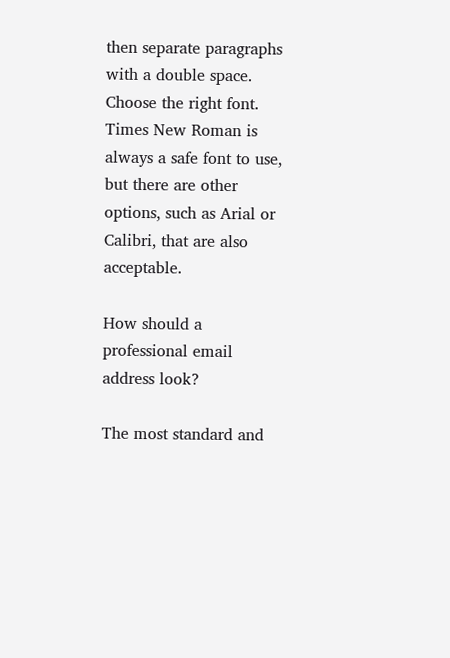then separate paragraphs with a double space. Choose the right font. Times New Roman is always a safe font to use, but there are other options, such as Arial or Calibri, that are also acceptable.

How should a professional email address look?

The most standard and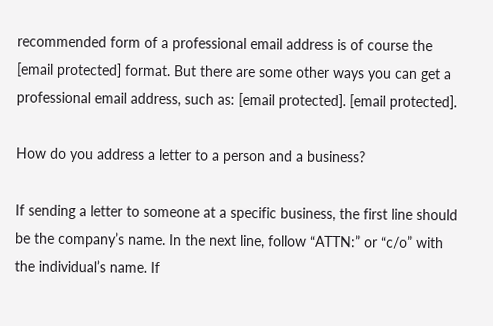recommended form of a professional email address is of course the [email protected] format. But there are some other ways you can get a professional email address, such as: [email protected]. [email protected].

How do you address a letter to a person and a business?

If sending a letter to someone at a specific business, the first line should be the company’s name. In the next line, follow “ATTN:” or “c/o” with the individual’s name. If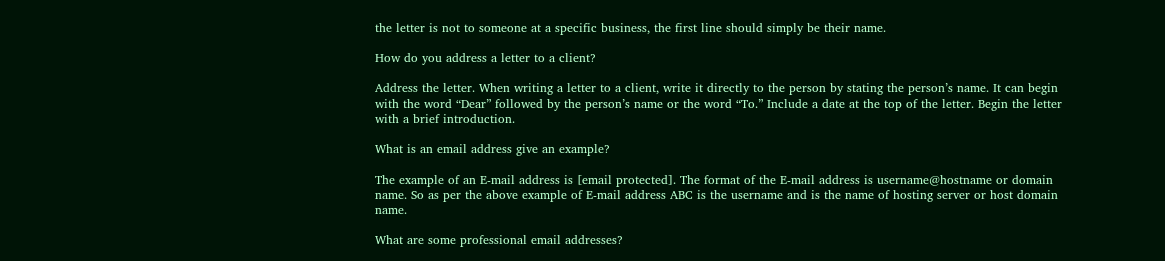the letter is not to someone at a specific business, the first line should simply be their name.

How do you address a letter to a client?

Address the letter. When writing a letter to a client, write it directly to the person by stating the person’s name. It can begin with the word “Dear” followed by the person’s name or the word “To.” Include a date at the top of the letter. Begin the letter with a brief introduction.

What is an email address give an example?

The example of an E-mail address is [email protected]. The format of the E-mail address is username@hostname or domain name. So as per the above example of E-mail address ABC is the username and is the name of hosting server or host domain name.

What are some professional email addresses?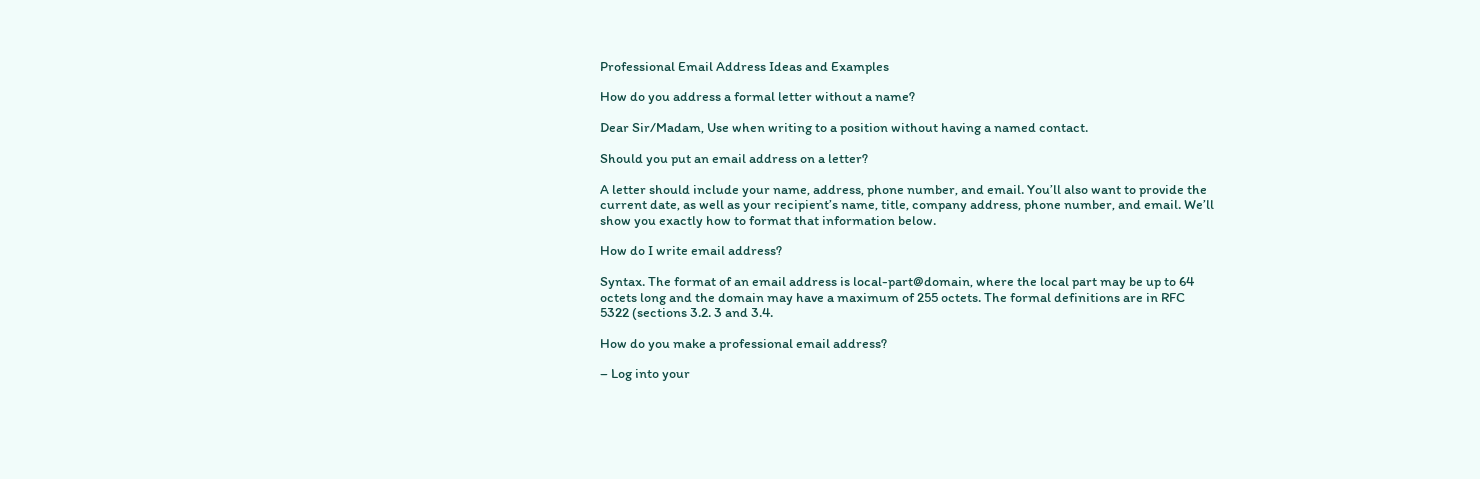Professional Email Address Ideas and Examples

How do you address a formal letter without a name?

Dear Sir/Madam, Use when writing to a position without having a named contact.

Should you put an email address on a letter?

A letter should include your name, address, phone number, and email. You’ll also want to provide the current date, as well as your recipient’s name, title, company address, phone number, and email. We’ll show you exactly how to format that information below.

How do I write email address?

Syntax. The format of an email address is local-part@domain, where the local part may be up to 64 octets long and the domain may have a maximum of 255 octets. The formal definitions are in RFC 5322 (sections 3.2. 3 and 3.4.

How do you make a professional email address?

– Log into your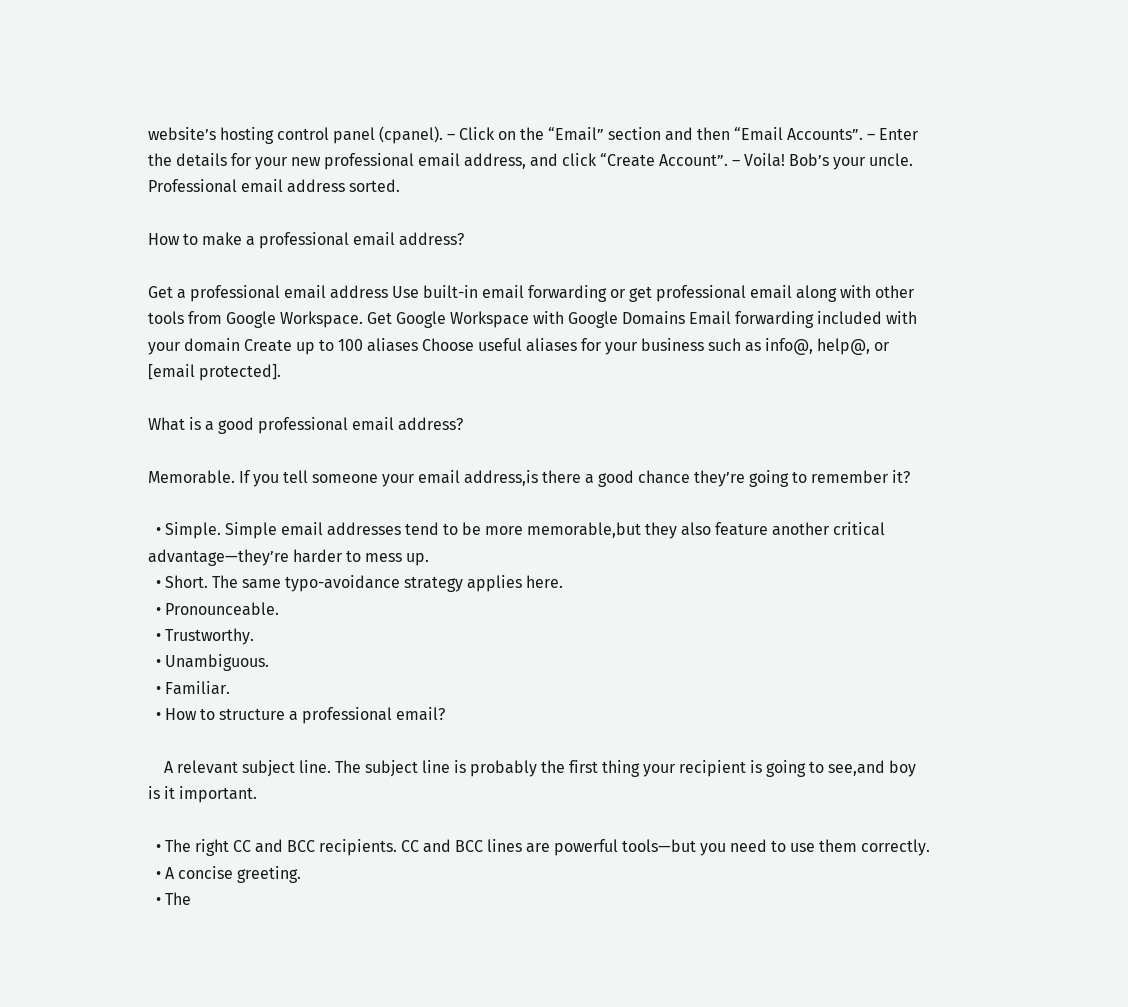website’s hosting control panel (cpanel). – Click on the “Email” section and then “Email Accounts”. – Enter the details for your new professional email address, and click “Create Account”. – Voila! Bob’s your uncle. Professional email address sorted.

How to make a professional email address?

Get a professional email address Use built-in email forwarding or get professional email along with other tools from Google Workspace. Get Google Workspace with Google Domains Email forwarding included with your domain Create up to 100 aliases Choose useful aliases for your business such as info@, help@, or [email protected].

What is a good professional email address?

Memorable. If you tell someone your email address,is there a good chance they’re going to remember it?

  • Simple. Simple email addresses tend to be more memorable,but they also feature another critical advantage—they’re harder to mess up.
  • Short. The same typo-avoidance strategy applies here.
  • Pronounceable.
  • Trustworthy.
  • Unambiguous.
  • Familiar.
  • How to structure a professional email?

    A relevant subject line. The subject line is probably the first thing your recipient is going to see,and boy is it important.

  • The right CC and BCC recipients. CC and BCC lines are powerful tools—but you need to use them correctly.
  • A concise greeting.
  • The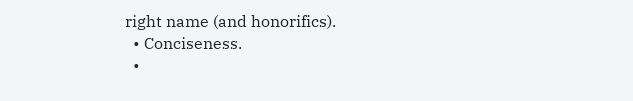right name (and honorifics).
  • Conciseness.
  •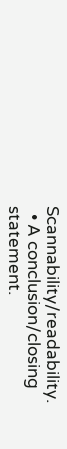Scannability/readability.
  • A conclusion/closing statement.